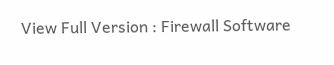View Full Version : Firewall Software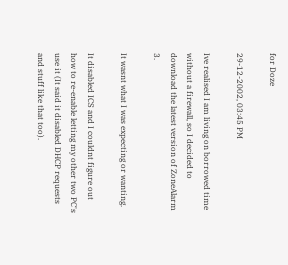for Doze

29-12-2002, 03:45 PM

Ive realised I am living on borrowed time without a firewall, so I decided to download the latest version of ZoneAlarm 3.

It wasnt what I was expecting or wanting.

It disabled ICS and I couldnt figure out how to re-enable letting my other two PC's use it (It said it disabled DHCP requests and stuff like that too).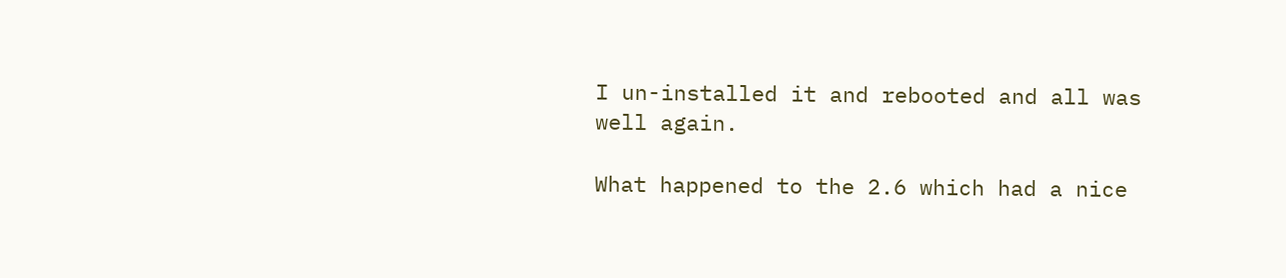I un-installed it and rebooted and all was well again.

What happened to the 2.6 which had a nice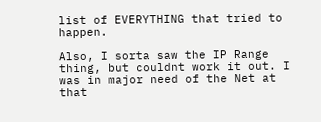list of EVERYTHING that tried to happen.

Also, I sorta saw the IP Range thing, but couldnt work it out. I was in major need of the Net at that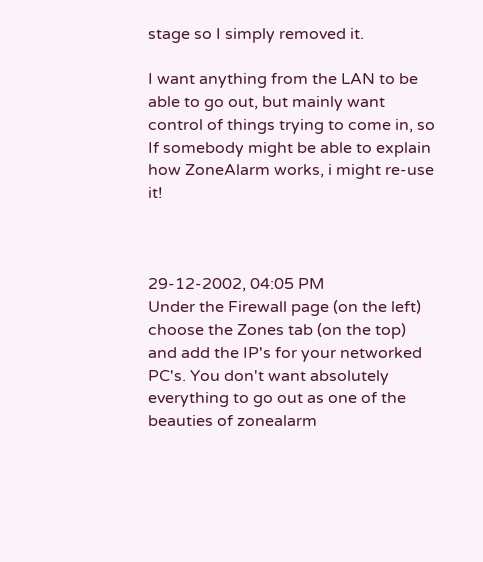stage so I simply removed it.

I want anything from the LAN to be able to go out, but mainly want control of things trying to come in, so If somebody might be able to explain how ZoneAlarm works, i might re-use it!



29-12-2002, 04:05 PM
Under the Firewall page (on the left) choose the Zones tab (on the top) and add the IP's for your networked PC's. You don't want absolutely everything to go out as one of the beauties of zonealarm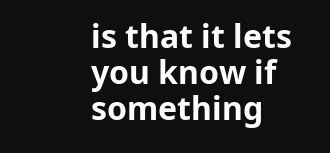is that it lets you know if something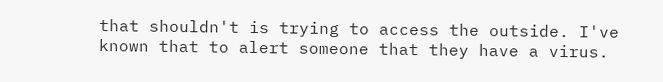that shouldn't is trying to access the outside. I've known that to alert someone that they have a virus.